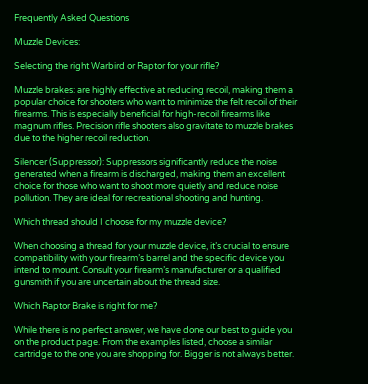Frequently Asked Questions

Muzzle Devices:

Selecting the right Warbird or Raptor for your rifle?

Muzzle brakes: are highly effective at reducing recoil, making them a popular choice for shooters who want to minimize the felt recoil of their firearms. This is especially beneficial for high-recoil firearms like magnum rifles. Precision rifle shooters also gravitate to muzzle brakes due to the higher recoil reduction.

Silencer (Suppressor): Suppressors significantly reduce the noise generated when a firearm is discharged, making them an excellent choice for those who want to shoot more quietly and reduce noise pollution. They are ideal for recreational shooting and hunting.

Which thread should I choose for my muzzle device?

When choosing a thread for your muzzle device, it’s crucial to ensure compatibility with your firearm’s barrel and the specific device you intend to mount. Consult your firearm’s manufacturer or a qualified gunsmith if you are uncertain about the thread size.

Which Raptor Brake is right for me?

While there is no perfect answer, we have done our best to guide you on the product page. From the examples listed, choose a similar cartridge to the one you are shopping for. Bigger is not always better.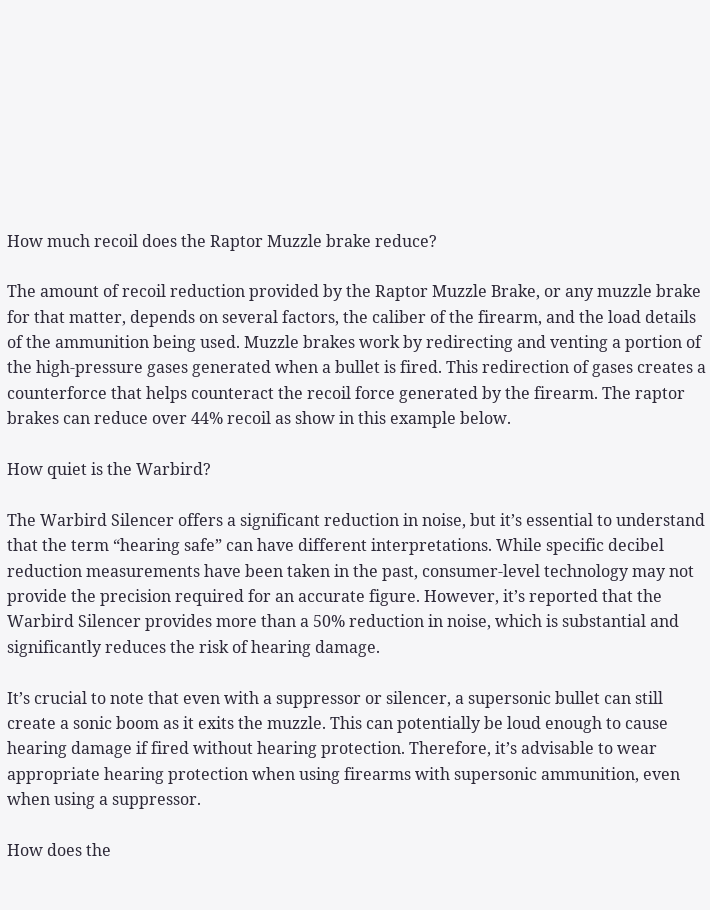How much recoil does the Raptor Muzzle brake reduce?

The amount of recoil reduction provided by the Raptor Muzzle Brake, or any muzzle brake for that matter, depends on several factors, the caliber of the firearm, and the load details of the ammunition being used. Muzzle brakes work by redirecting and venting a portion of the high-pressure gases generated when a bullet is fired. This redirection of gases creates a counterforce that helps counteract the recoil force generated by the firearm. The raptor brakes can reduce over 44% recoil as show in this example below.

How quiet is the Warbird?

The Warbird Silencer offers a significant reduction in noise, but it’s essential to understand that the term “hearing safe” can have different interpretations. While specific decibel reduction measurements have been taken in the past, consumer-level technology may not provide the precision required for an accurate figure. However, it’s reported that the Warbird Silencer provides more than a 50% reduction in noise, which is substantial and significantly reduces the risk of hearing damage.

It’s crucial to note that even with a suppressor or silencer, a supersonic bullet can still create a sonic boom as it exits the muzzle. This can potentially be loud enough to cause hearing damage if fired without hearing protection. Therefore, it’s advisable to wear appropriate hearing protection when using firearms with supersonic ammunition, even when using a suppressor.

How does the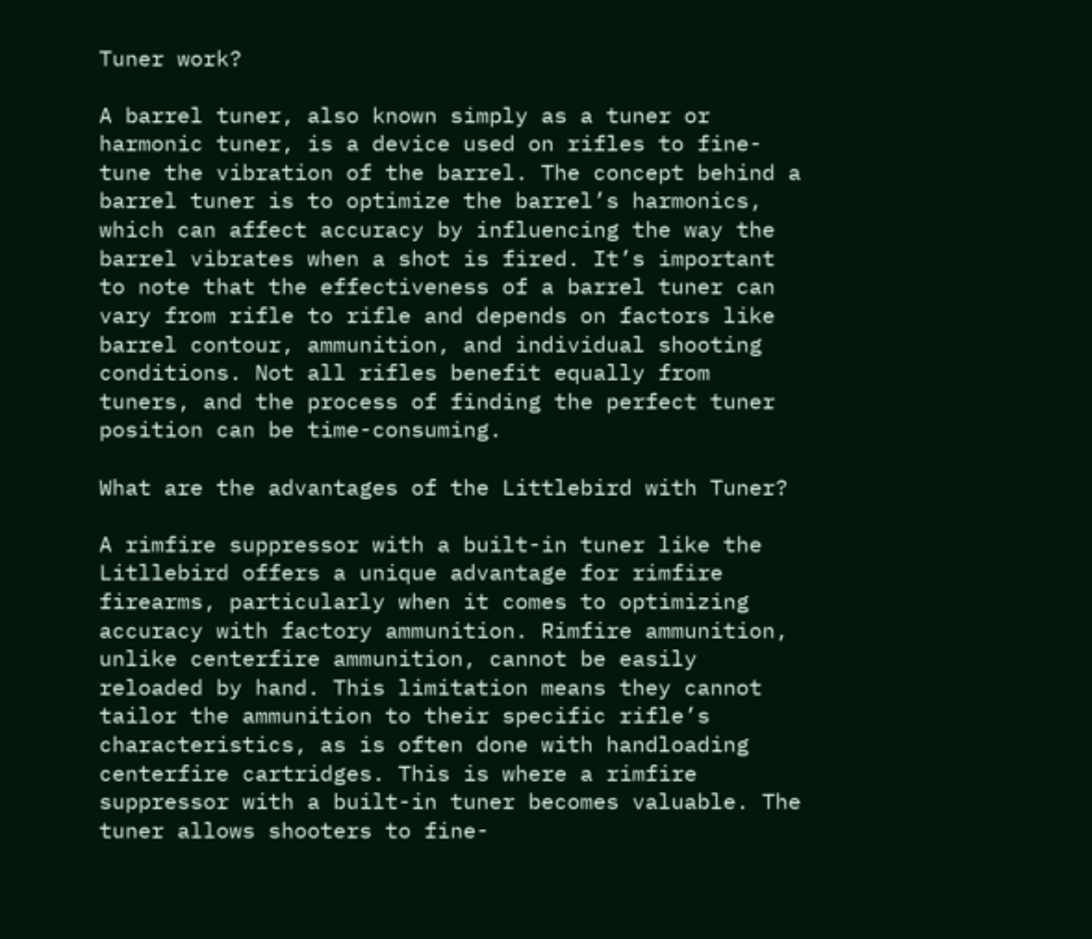Tuner work?

A barrel tuner, also known simply as a tuner or harmonic tuner, is a device used on rifles to fine-tune the vibration of the barrel. The concept behind a barrel tuner is to optimize the barrel’s harmonics, which can affect accuracy by influencing the way the barrel vibrates when a shot is fired. It’s important to note that the effectiveness of a barrel tuner can vary from rifle to rifle and depends on factors like barrel contour, ammunition, and individual shooting conditions. Not all rifles benefit equally from tuners, and the process of finding the perfect tuner position can be time-consuming.

What are the advantages of the Littlebird with Tuner?

A rimfire suppressor with a built-in tuner like the Litllebird offers a unique advantage for rimfire firearms, particularly when it comes to optimizing accuracy with factory ammunition. Rimfire ammunition, unlike centerfire ammunition, cannot be easily reloaded by hand. This limitation means they cannot tailor the ammunition to their specific rifle’s characteristics, as is often done with handloading centerfire cartridges. This is where a rimfire suppressor with a built-in tuner becomes valuable. The tuner allows shooters to fine-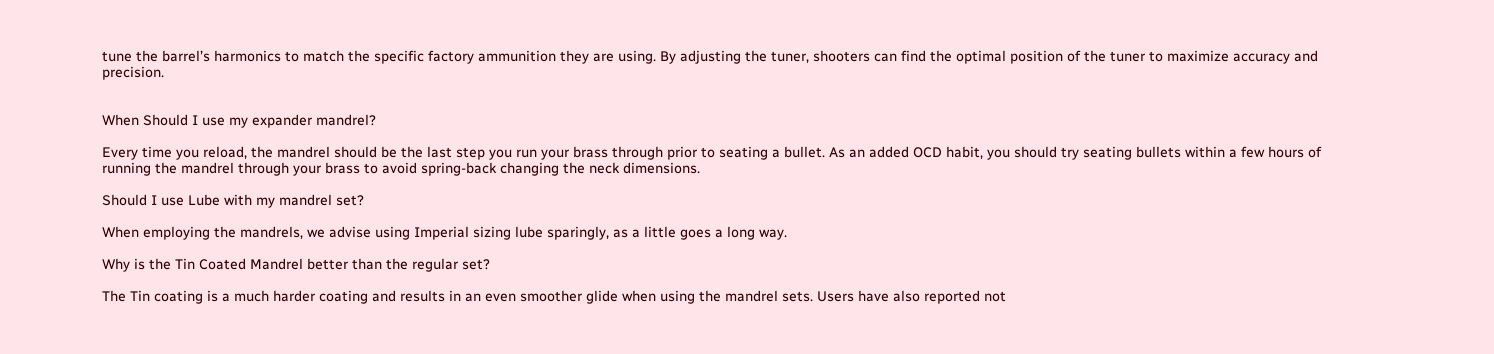tune the barrel’s harmonics to match the specific factory ammunition they are using. By adjusting the tuner, shooters can find the optimal position of the tuner to maximize accuracy and precision.


When Should I use my expander mandrel?

Every time you reload, the mandrel should be the last step you run your brass through prior to seating a bullet. As an added OCD habit, you should try seating bullets within a few hours of running the mandrel through your brass to avoid spring-back changing the neck dimensions.

Should I use Lube with my mandrel set?

When employing the mandrels, we advise using Imperial sizing lube sparingly, as a little goes a long way.

Why is the Tin Coated Mandrel better than the regular set?

The Tin coating is a much harder coating and results in an even smoother glide when using the mandrel sets. Users have also reported not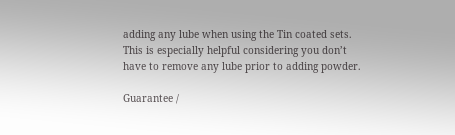adding any lube when using the Tin coated sets. This is especially helpful considering you don’t have to remove any lube prior to adding powder.

Guarantee /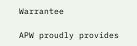Warrantee

APW proudly provides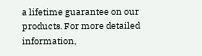a lifetime guarantee on our products. For more detailed information,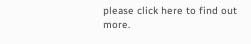please click here to find out more.